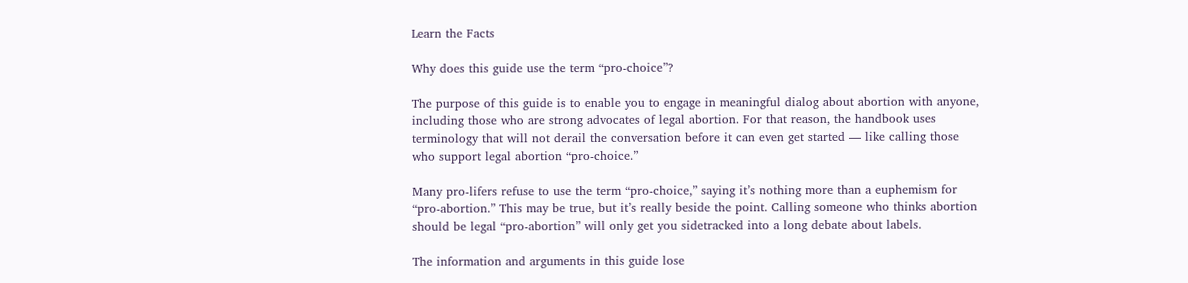Learn the Facts

Why does this guide use the term “pro-choice”?

The purpose of this guide is to enable you to engage in meaningful dialog about abortion with anyone, including those who are strong advocates of legal abortion. For that reason, the handbook uses terminology that will not derail the conversation before it can even get started — like calling those who support legal abortion “pro-choice.”

Many pro-lifers refuse to use the term “pro-choice,” saying it’s nothing more than a euphemism for “pro-abortion.” This may be true, but it’s really beside the point. Calling someone who thinks abortion should be legal “pro-abortion” will only get you sidetracked into a long debate about labels.

The information and arguments in this guide lose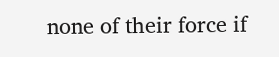none of their force if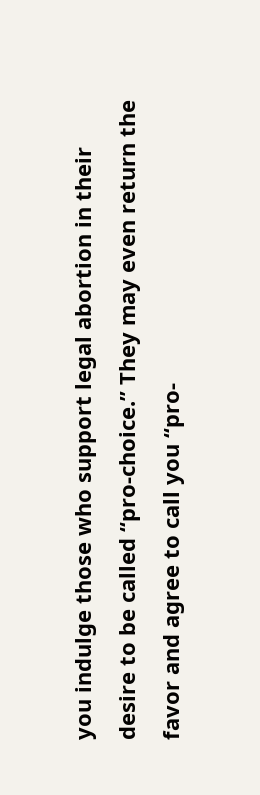you indulge those who support legal abortion in their desire to be called “pro-choice.” They may even return the favor and agree to call you “pro-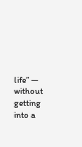life” — without getting into a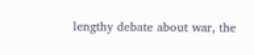lengthy debate about war, the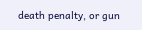death penalty, or gun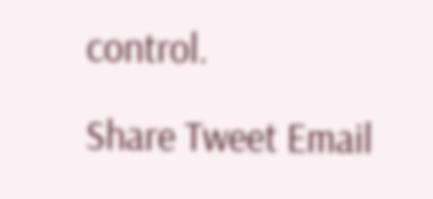control.

Share Tweet Email